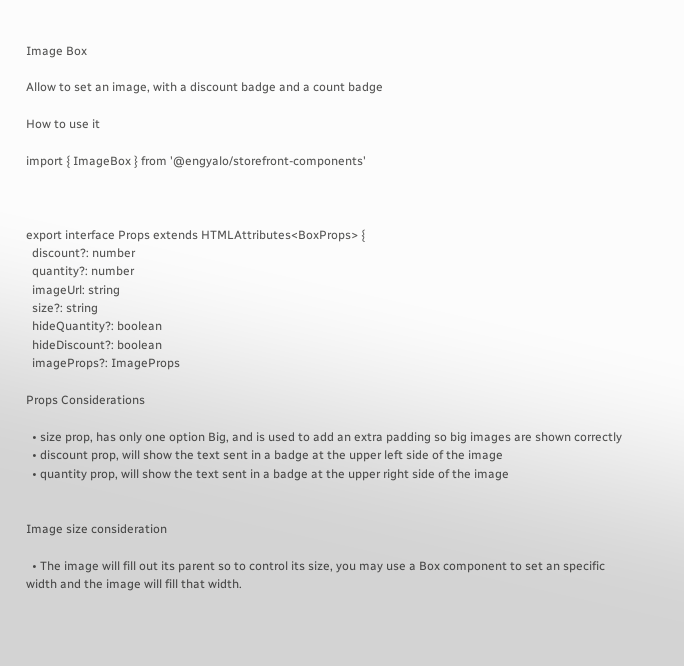Image Box

Allow to set an image, with a discount badge and a count badge

How to use it

import { ImageBox } from '@engyalo/storefront-components'



export interface Props extends HTMLAttributes<BoxProps> {
  discount?: number
  quantity?: number
  imageUrl: string
  size?: string
  hideQuantity?: boolean
  hideDiscount?: boolean
  imageProps?: ImageProps

Props Considerations

  • size prop, has only one option Big, and is used to add an extra padding so big images are shown correctly
  • discount prop, will show the text sent in a badge at the upper left side of the image
  • quantity prop, will show the text sent in a badge at the upper right side of the image


Image size consideration

  • The image will fill out its parent so to control its size, you may use a Box component to set an specific width and the image will fill that width.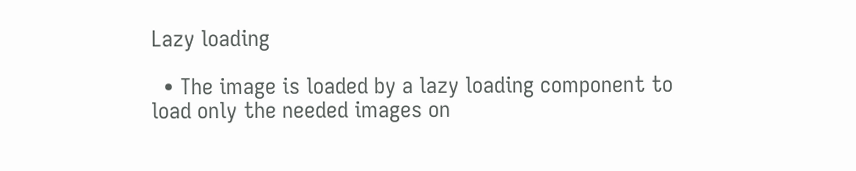Lazy loading

  • The image is loaded by a lazy loading component to load only the needed images on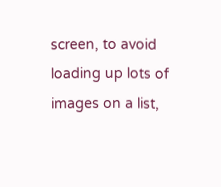screen, to avoid loading up lots of images on a list,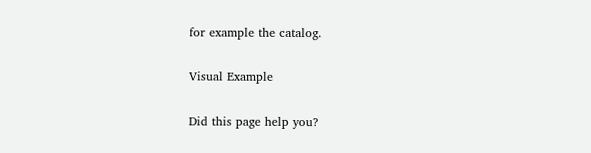for example the catalog.

Visual Example

Did this page help you?